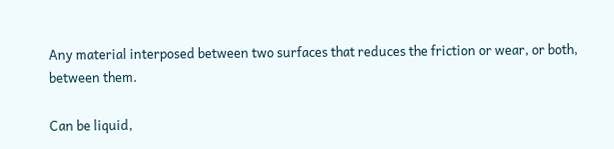Any material interposed between two surfaces that reduces the friction or wear, or both, between them.

Can be liquid,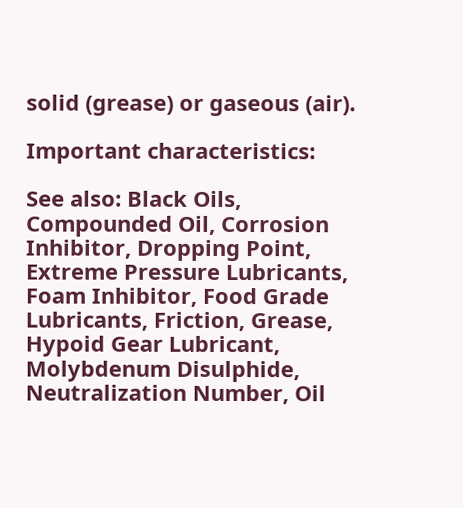solid (grease) or gaseous (air).

Important characteristics:

See also: Black Oils, Compounded Oil, Corrosion Inhibitor, Dropping Point, Extreme Pressure Lubricants, Foam Inhibitor, Food Grade Lubricants, Friction, Grease, Hypoid Gear Lubricant, Molybdenum Disulphide, Neutralization Number, Oil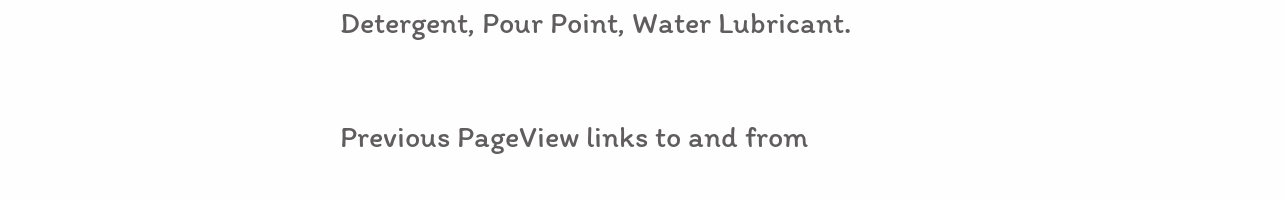Detergent, Pour Point, Water Lubricant.

Previous PageView links to and from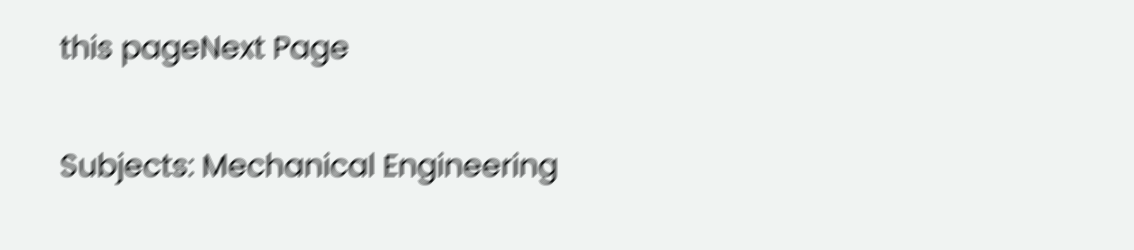this pageNext Page

Subjects: Mechanical Engineering